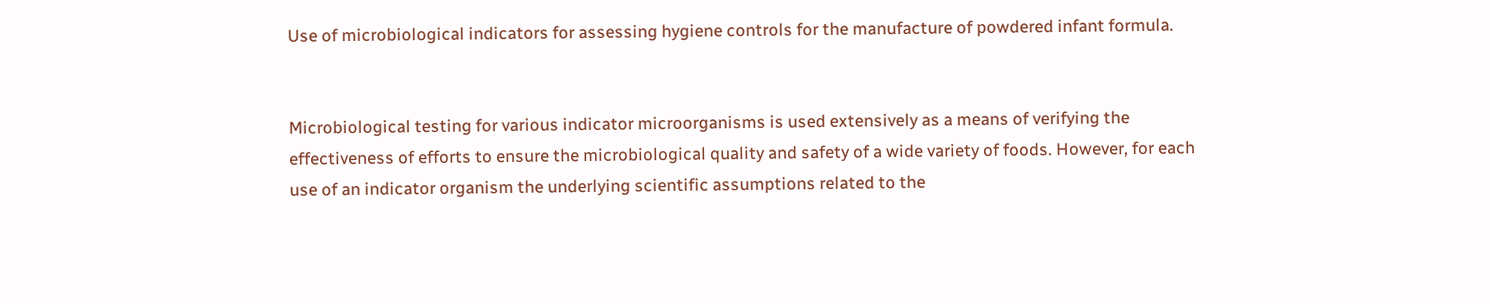Use of microbiological indicators for assessing hygiene controls for the manufacture of powdered infant formula.


Microbiological testing for various indicator microorganisms is used extensively as a means of verifying the effectiveness of efforts to ensure the microbiological quality and safety of a wide variety of foods. However, for each use of an indicator organism the underlying scientific assumptions related to the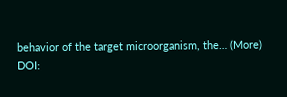behavior of the target microorganism, the… (More)
DOI: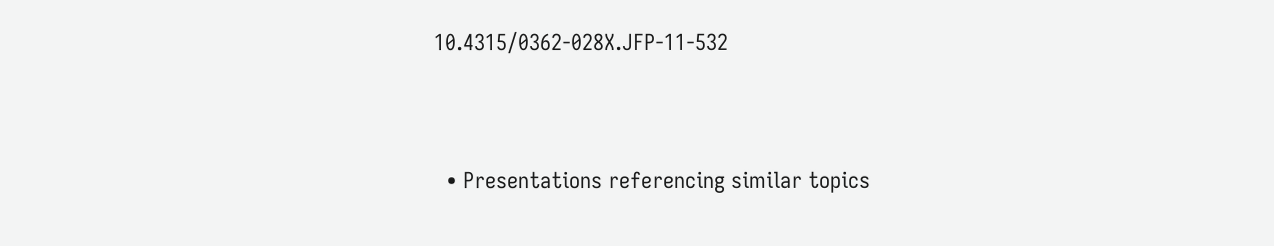10.4315/0362-028X.JFP-11-532


  • Presentations referencing similar topics